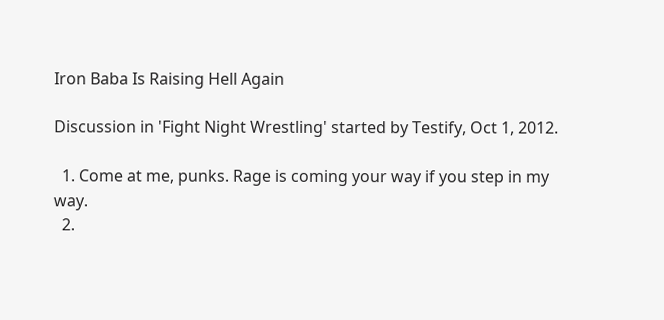Iron Baba Is Raising Hell Again

Discussion in 'Fight Night Wrestling' started by Testify, Oct 1, 2012.

  1. Come at me, punks. Rage is coming your way if you step in my way.
  2.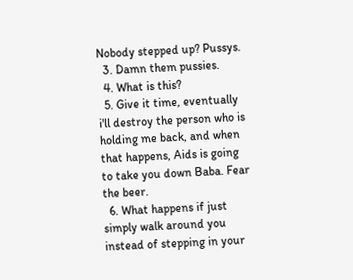Nobody stepped up? Pussys.
  3. Damn them pussies.
  4. What is this?
  5. Give it time, eventually i'll destroy the person who is holding me back, and when that happens, Aids is going to take you down Baba. Fear the beer.
  6. What happens if just simply walk around you instead of stepping in your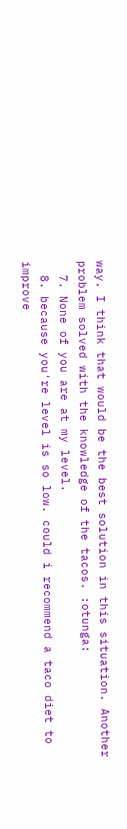way. I think that would be the best solution in this situation. Another problem solved with the knowledge of the tacos. :otunga:
  7. None of you are at my level.
  8. because you're level is so low. could i recommend a taco diet to improve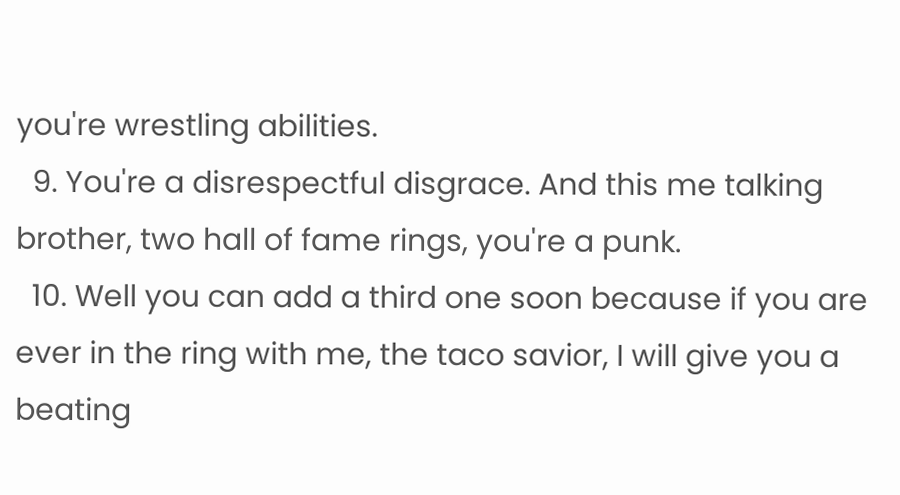you're wrestling abilities.
  9. You're a disrespectful disgrace. And this me talking brother, two hall of fame rings, you're a punk.
  10. Well you can add a third one soon because if you are ever in the ring with me, the taco savior, I will give you a beating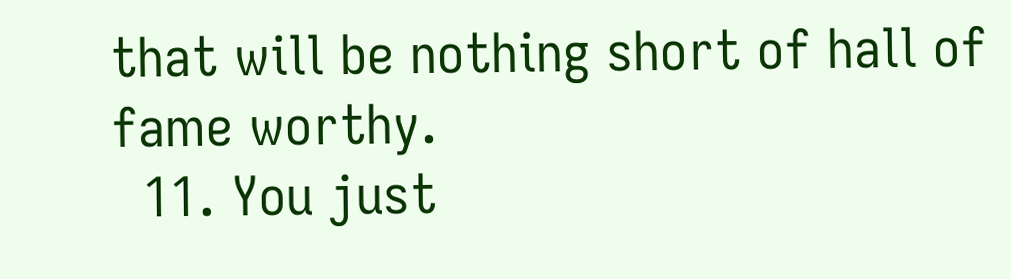that will be nothing short of hall of fame worthy.
  11. You just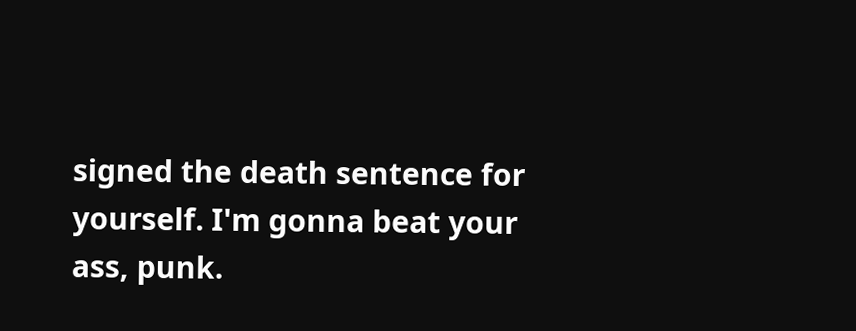signed the death sentence for yourself. I'm gonna beat your ass, punk.